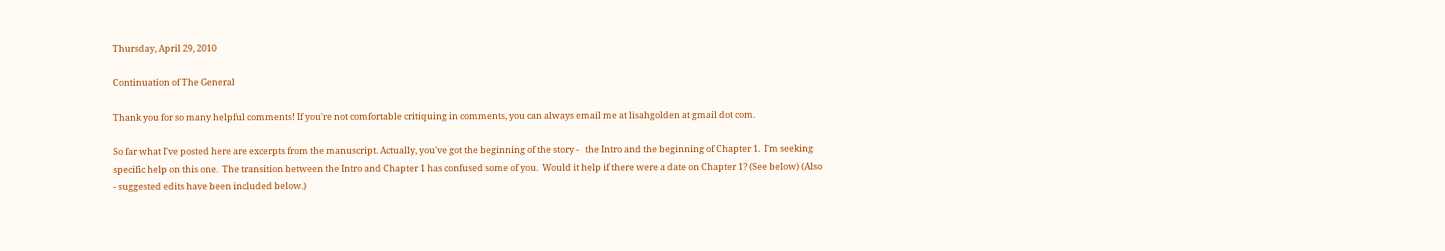Thursday, April 29, 2010

Continuation of The General

Thank you for so many helpful comments! If you're not comfortable critiquing in comments, you can always email me at lisahgolden at gmail dot com.

So far what I've posted here are excerpts from the manuscript. Actually, you've got the beginning of the story -   the Intro and the beginning of Chapter 1.  I'm seeking specific help on this one.  The transition between the Intro and Chapter 1 has confused some of you.  Would it help if there were a date on Chapter 1? (See below) (Also - suggested edits have been included below.)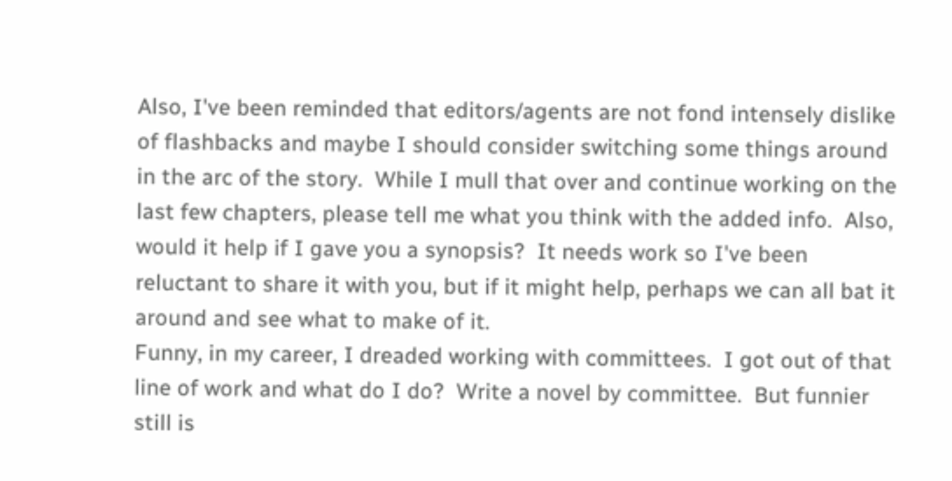Also, I've been reminded that editors/agents are not fond intensely dislike of flashbacks and maybe I should consider switching some things around in the arc of the story.  While I mull that over and continue working on the last few chapters, please tell me what you think with the added info.  Also, would it help if I gave you a synopsis?  It needs work so I've been reluctant to share it with you, but if it might help, perhaps we can all bat it around and see what to make of it.
Funny, in my career, I dreaded working with committees.  I got out of that line of work and what do I do?  Write a novel by committee.  But funnier still is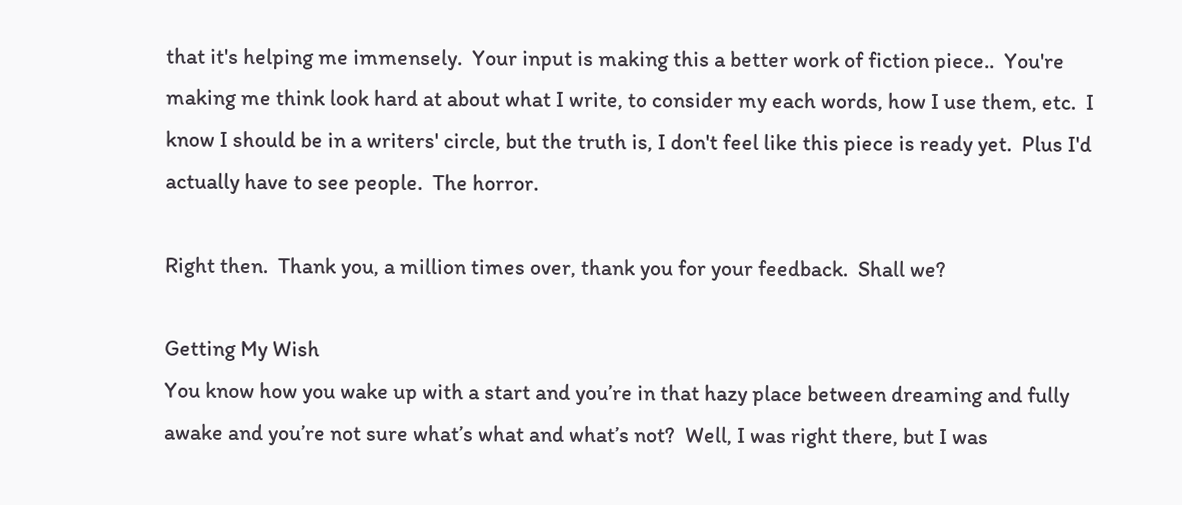that it's helping me immensely.  Your input is making this a better work of fiction piece..  You're making me think look hard at about what I write, to consider my each words, how I use them, etc.  I know I should be in a writers' circle, but the truth is, I don't feel like this piece is ready yet.  Plus I'd actually have to see people.  The horror.

Right then.  Thank you, a million times over, thank you for your feedback.  Shall we?

Getting My Wish
You know how you wake up with a start and you’re in that hazy place between dreaming and fully awake and you’re not sure what’s what and what’s not?  Well, I was right there, but I was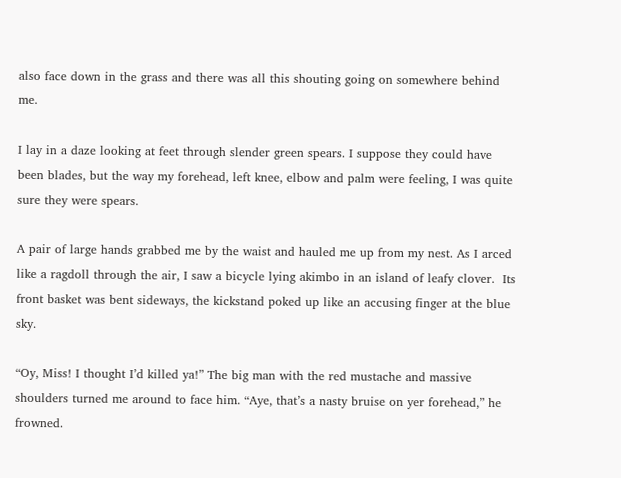also face down in the grass and there was all this shouting going on somewhere behind me.

I lay in a daze looking at feet through slender green spears. I suppose they could have been blades, but the way my forehead, left knee, elbow and palm were feeling, I was quite sure they were spears.

A pair of large hands grabbed me by the waist and hauled me up from my nest. As I arced like a ragdoll through the air, I saw a bicycle lying akimbo in an island of leafy clover.  Its front basket was bent sideways, the kickstand poked up like an accusing finger at the blue sky.

“Oy, Miss! I thought I’d killed ya!” The big man with the red mustache and massive shoulders turned me around to face him. “Aye, that’s a nasty bruise on yer forehead,” he frowned.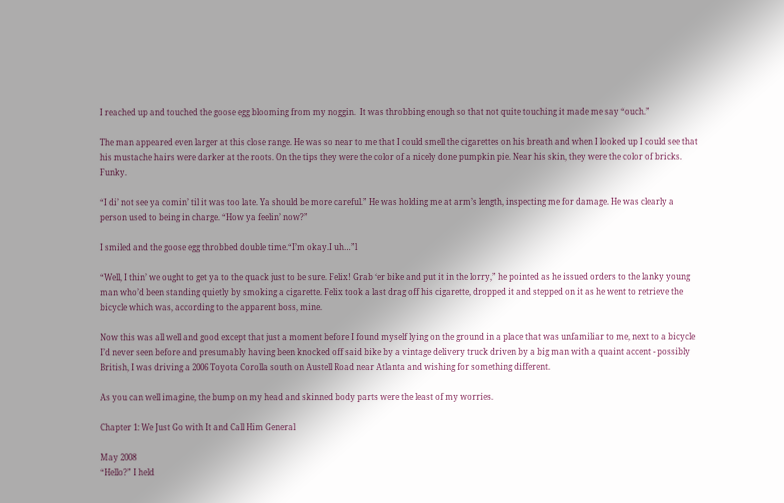I reached up and touched the goose egg blooming from my noggin.  It was throbbing enough so that not quite touching it made me say “ouch.”

The man appeared even larger at this close range. He was so near to me that I could smell the cigarettes on his breath and when I looked up I could see that his mustache hairs were darker at the roots. On the tips they were the color of a nicely done pumpkin pie. Near his skin, they were the color of bricks. Funky.

“I di’ not see ya comin’ til it was too late. Ya should be more careful.” He was holding me at arm’s length, inspecting me for damage. He was clearly a person used to being in charge. “How ya feelin’ now?”

I smiled and the goose egg throbbed double time.“I’m okay.I uh…”l

“Well, I thin’ we ought to get ya to the quack just to be sure. Felix! Grab ‘er bike and put it in the lorry,” he pointed as he issued orders to the lanky young man who’d been standing quietly by smoking a cigarette. Felix took a last drag off his cigarette, dropped it and stepped on it as he went to retrieve the bicycle which was, according to the apparent boss, mine.

Now this was all well and good except that just a moment before I found myself lying on the ground in a place that was unfamiliar to me, next to a bicycle I’d never seen before and presumably having been knocked off said bike by a vintage delivery truck driven by a big man with a quaint accent - possibly British, I was driving a 2006 Toyota Corolla south on Austell Road near Atlanta and wishing for something different.

As you can well imagine, the bump on my head and skinned body parts were the least of my worries.

Chapter 1: We Just Go with It and Call Him General

May 2008
“Hello?” I held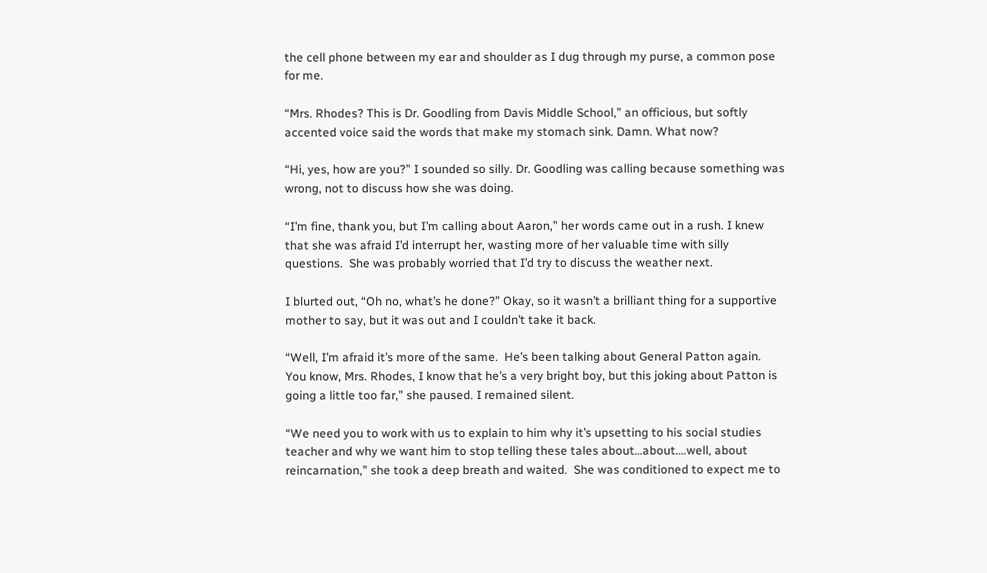the cell phone between my ear and shoulder as I dug through my purse, a common pose for me.

“Mrs. Rhodes? This is Dr. Goodling from Davis Middle School,” an officious, but softly accented voice said the words that make my stomach sink. Damn. What now?

“Hi, yes, how are you?” I sounded so silly. Dr. Goodling was calling because something was wrong, not to discuss how she was doing.

“I’m fine, thank you, but I’m calling about Aaron,” her words came out in a rush. I knew that she was afraid I’d interrupt her, wasting more of her valuable time with silly questions.  She was probably worried that I’d try to discuss the weather next.

I blurted out, “Oh no, what’s he done?” Okay, so it wasn’t a brilliant thing for a supportive mother to say, but it was out and I couldn’t take it back.

“Well, I’m afraid it’s more of the same.  He’s been talking about General Patton again.  You know, Mrs. Rhodes, I know that he’s a very bright boy, but this joking about Patton is going a little too far,” she paused. I remained silent.

“We need you to work with us to explain to him why it’s upsetting to his social studies teacher and why we want him to stop telling these tales about…about….well, about reincarnation,” she took a deep breath and waited.  She was conditioned to expect me to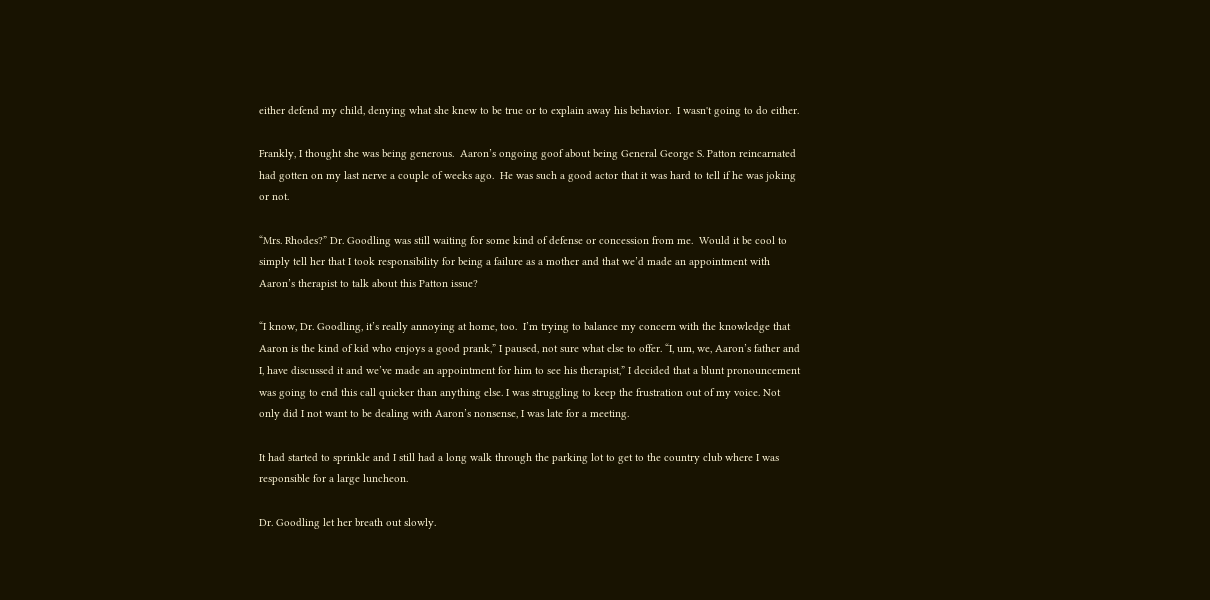either defend my child, denying what she knew to be true or to explain away his behavior.  I wasn't going to do either.

Frankly, I thought she was being generous.  Aaron’s ongoing goof about being General George S. Patton reincarnated had gotten on my last nerve a couple of weeks ago.  He was such a good actor that it was hard to tell if he was joking or not.

“Mrs. Rhodes?” Dr. Goodling was still waiting for some kind of defense or concession from me.  Would it be cool to simply tell her that I took responsibility for being a failure as a mother and that we’d made an appointment with Aaron’s therapist to talk about this Patton issue?

“I know, Dr. Goodling, it’s really annoying at home, too.  I’m trying to balance my concern with the knowledge that Aaron is the kind of kid who enjoys a good prank,” I paused, not sure what else to offer. “I, um, we, Aaron’s father and I, have discussed it and we’ve made an appointment for him to see his therapist,” I decided that a blunt pronouncement was going to end this call quicker than anything else. I was struggling to keep the frustration out of my voice. Not only did I not want to be dealing with Aaron’s nonsense, I was late for a meeting.

It had started to sprinkle and I still had a long walk through the parking lot to get to the country club where I was responsible for a large luncheon.

Dr. Goodling let her breath out slowly.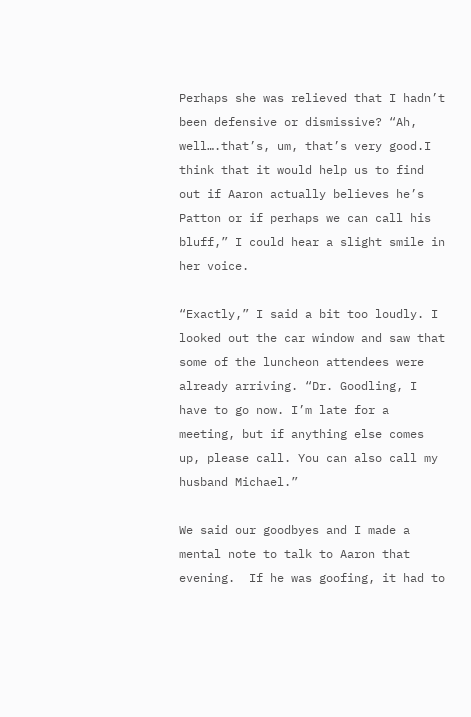Perhaps she was relieved that I hadn’t been defensive or dismissive? “Ah, well….that’s, um, that’s very good.I think that it would help us to find out if Aaron actually believes he’s Patton or if perhaps we can call his bluff,” I could hear a slight smile in her voice.

“Exactly,” I said a bit too loudly. I looked out the car window and saw that some of the luncheon attendees were already arriving. “Dr. Goodling, I have to go now. I’m late for a meeting, but if anything else comes up, please call. You can also call my husband Michael.”

We said our goodbyes and I made a mental note to talk to Aaron that evening.  If he was goofing, it had to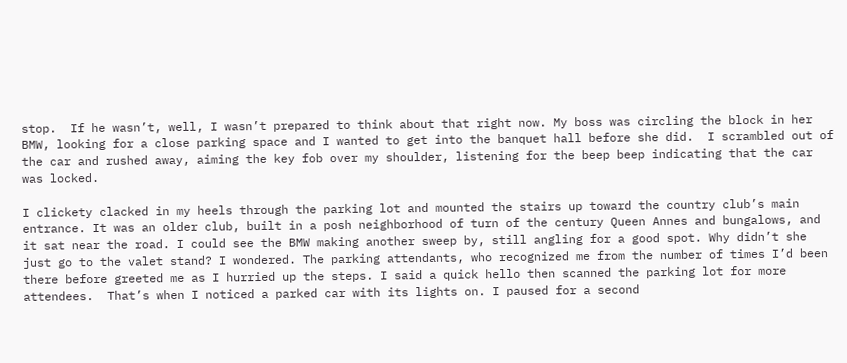stop.  If he wasn’t, well, I wasn’t prepared to think about that right now. My boss was circling the block in her BMW, looking for a close parking space and I wanted to get into the banquet hall before she did.  I scrambled out of the car and rushed away, aiming the key fob over my shoulder, listening for the beep beep indicating that the car was locked.

I clickety clacked in my heels through the parking lot and mounted the stairs up toward the country club’s main entrance. It was an older club, built in a posh neighborhood of turn of the century Queen Annes and bungalows, and it sat near the road. I could see the BMW making another sweep by, still angling for a good spot. Why didn’t she just go to the valet stand? I wondered. The parking attendants, who recognized me from the number of times I’d been there before greeted me as I hurried up the steps. I said a quick hello then scanned the parking lot for more attendees.  That’s when I noticed a parked car with its lights on. I paused for a second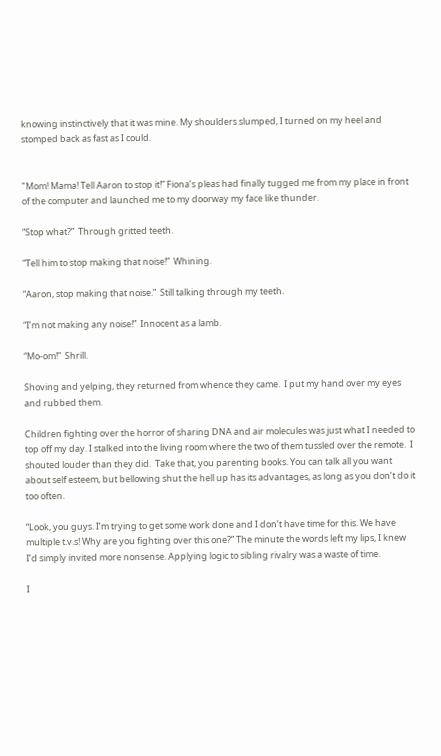knowing instinctively that it was mine. My shoulders slumped, I turned on my heel and stomped back as fast as I could.


"Mom! Mama! Tell Aaron to stop it!” Fiona’s pleas had finally tugged me from my place in front of the computer and launched me to my doorway my face like thunder.

“Stop what?”  Through gritted teeth.

“Tell him to stop making that noise!”  Whining.

“Aaron, stop making that noise.”  Still talking through my teeth.

“I’m not making any noise!”  Innocent as a lamb.

“Mo-om!”  Shrill.

Shoving and yelping, they returned from whence they came.  I put my hand over my eyes and rubbed them.

Children fighting over the horror of sharing DNA and air molecules was just what I needed to top off my day. I stalked into the living room where the two of them tussled over the remote.  I shouted louder than they did.  Take that, you parenting books. You can talk all you want about self esteem, but bellowing shut the hell up has its advantages, as long as you don’t do it too often.

“Look, you guys. I’m trying to get some work done and I don’t have time for this. We have multiple t.v.s! Why are you fighting over this one?” The minute the words left my lips, I knew I’d simply invited more nonsense. Applying logic to sibling rivalry was a waste of time.

I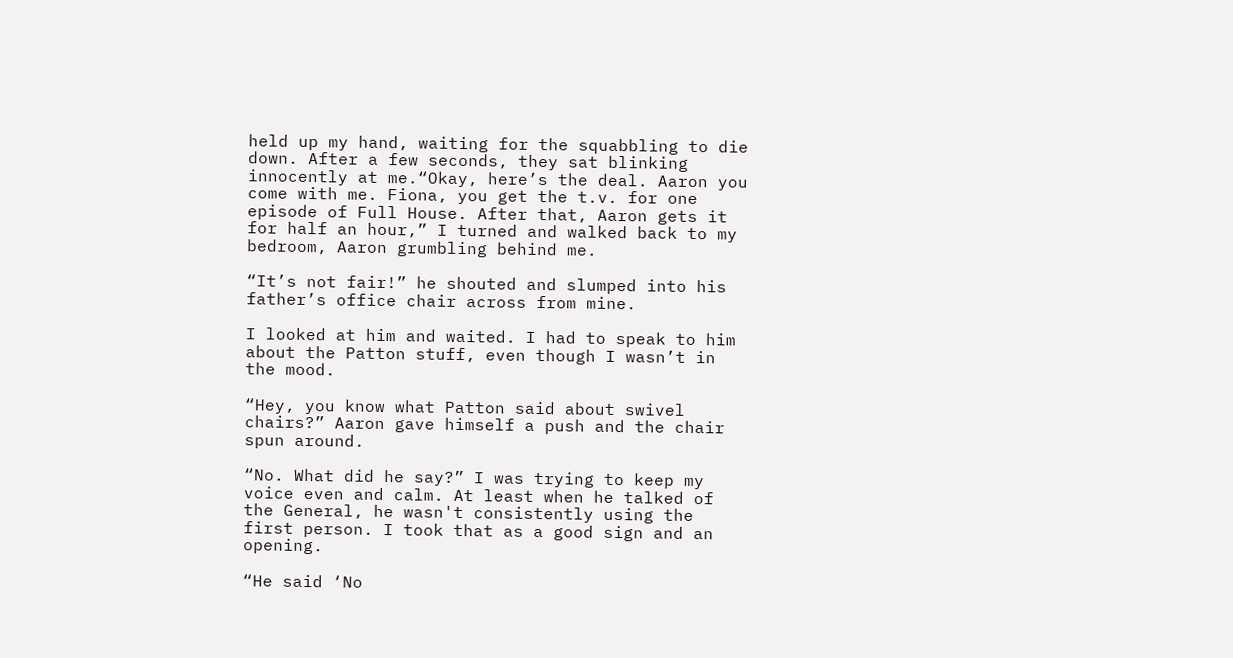held up my hand, waiting for the squabbling to die down. After a few seconds, they sat blinking innocently at me.“Okay, here’s the deal. Aaron you come with me. Fiona, you get the t.v. for one episode of Full House. After that, Aaron gets it for half an hour,” I turned and walked back to my bedroom, Aaron grumbling behind me.

“It’s not fair!” he shouted and slumped into his father’s office chair across from mine.

I looked at him and waited. I had to speak to him about the Patton stuff, even though I wasn’t in the mood.

“Hey, you know what Patton said about swivel chairs?” Aaron gave himself a push and the chair spun around.

“No. What did he say?” I was trying to keep my voice even and calm. At least when he talked of the General, he wasn't consistently using the first person. I took that as a good sign and an opening.

“He said ‘No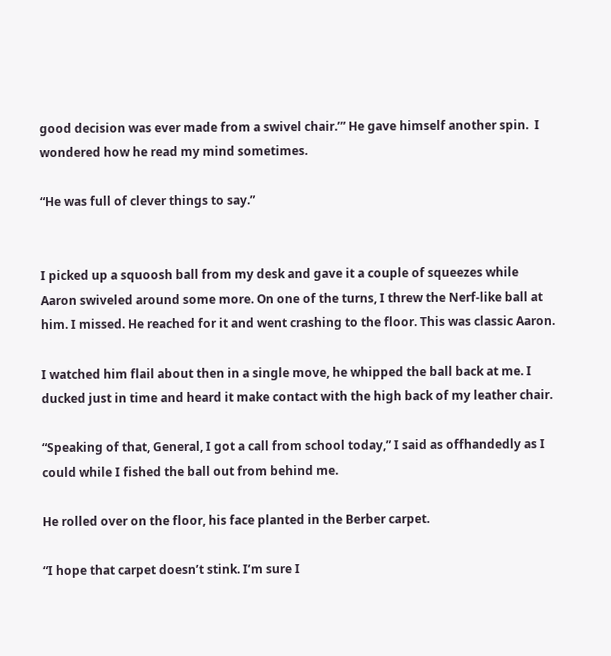good decision was ever made from a swivel chair.’” He gave himself another spin.  I wondered how he read my mind sometimes.

“He was full of clever things to say.”


I picked up a squoosh ball from my desk and gave it a couple of squeezes while Aaron swiveled around some more. On one of the turns, I threw the Nerf-like ball at him. I missed. He reached for it and went crashing to the floor. This was classic Aaron.

I watched him flail about then in a single move, he whipped the ball back at me. I ducked just in time and heard it make contact with the high back of my leather chair.

“Speaking of that, General, I got a call from school today,” I said as offhandedly as I could while I fished the ball out from behind me.

He rolled over on the floor, his face planted in the Berber carpet.

“I hope that carpet doesn’t stink. I’m sure I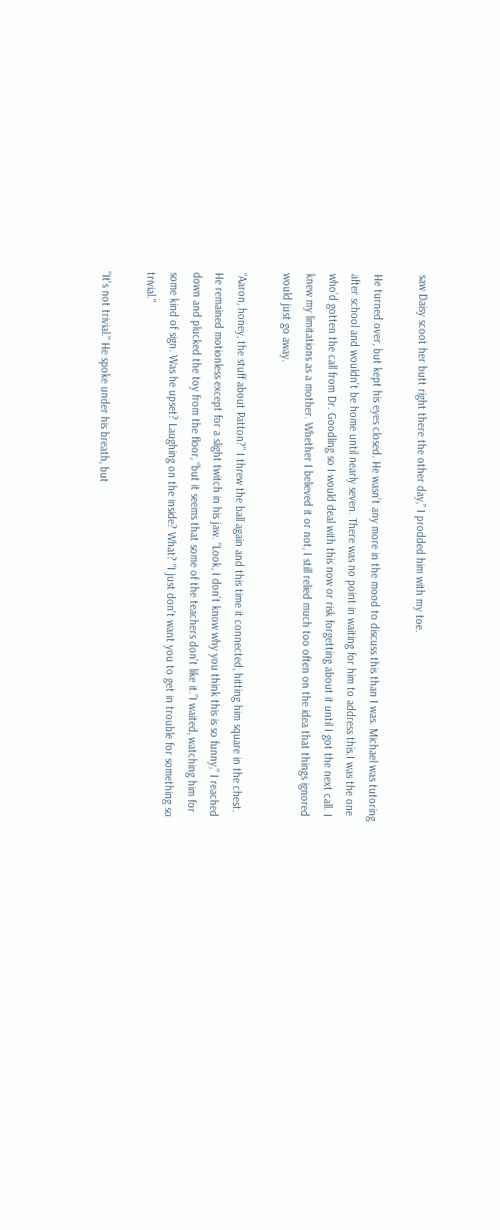saw Daisy scoot her butt right there the other day,” I prodded him with my toe.

He turned over, but kept his eyes closed. He wasn’t any more in the mood to discuss this than I was. Michael was tutoring after school and wouldn’t be home until nearly seven. There was no point in waiting for him to address this.I was the one who’d gotten the call from Dr. Goodling so I would deal with this now or risk forgetting about it until I got the next call. I knew my limitations as a mother. Whether I believed it or not, I still relied much too often on the idea that things ignored would just go away.

“Aaron, honey, the stuff about Patton?” I threw the ball again and this time it connected, hitting him square in the chest. He remained motionless except for a slight twitch in his jaw. “Look, I don’t know why you think this is so funny,” I reached down and plucked the toy from the floor, “but it seems that some of the teachers don’t like it.”I waited, watching him for some kind of sign. Was he upset? Laughing on the inside? What? "I just don't want you to get in trouble for something so trivial."

"It's not trivial." He spoke under his breath, but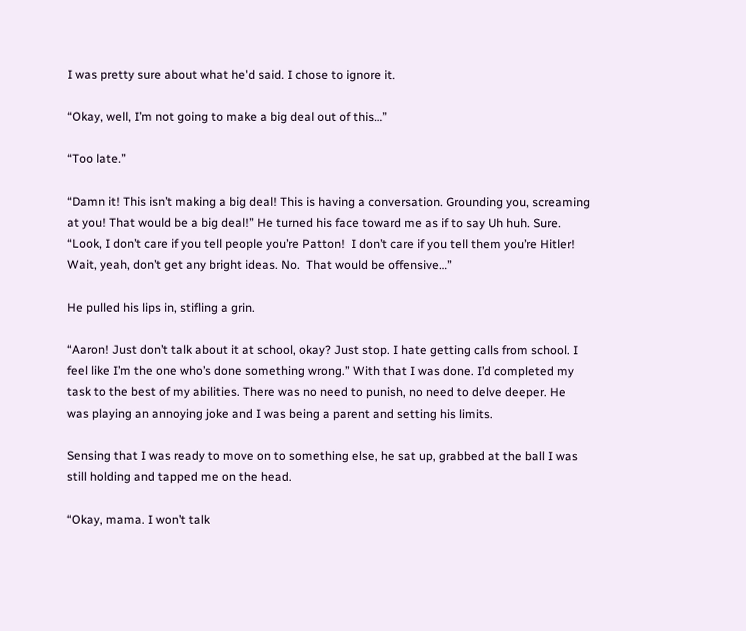I was pretty sure about what he'd said. I chose to ignore it.

“Okay, well, I’m not going to make a big deal out of this…”

“Too late.”

“Damn it! This isn’t making a big deal! This is having a conversation. Grounding you, screaming at you! That would be a big deal!” He turned his face toward me as if to say Uh huh. Sure. “Look, I don’t care if you tell people you’re Patton!  I don’t care if you tell them you’re Hitler! Wait, yeah, don’t get any bright ideas. No.  That would be offensive…”

He pulled his lips in, stifling a grin.

“Aaron! Just don’t talk about it at school, okay? Just stop. I hate getting calls from school. I feel like I’m the one who’s done something wrong.” With that I was done. I’d completed my task to the best of my abilities. There was no need to punish, no need to delve deeper. He was playing an annoying joke and I was being a parent and setting his limits.

Sensing that I was ready to move on to something else, he sat up, grabbed at the ball I was still holding and tapped me on the head.

“Okay, mama. I won’t talk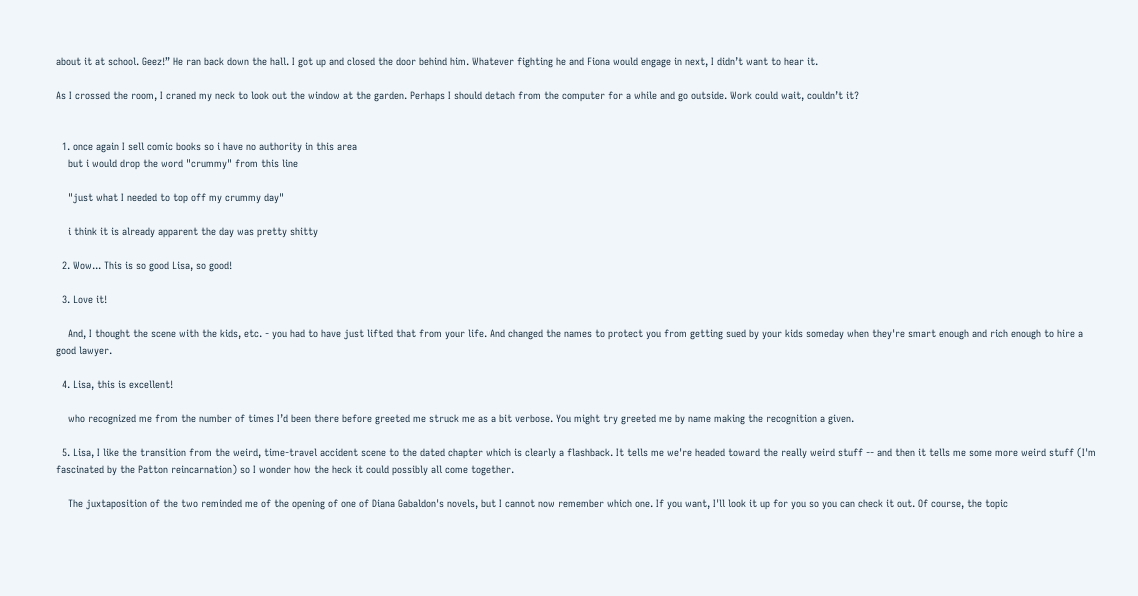about it at school. Geez!” He ran back down the hall. I got up and closed the door behind him. Whatever fighting he and Fiona would engage in next, I didn’t want to hear it.

As I crossed the room, I craned my neck to look out the window at the garden. Perhaps I should detach from the computer for a while and go outside. Work could wait, couldn’t it?


  1. once again I sell comic books so i have no authority in this area
    but i would drop the word "crummy" from this line

    "just what I needed to top off my crummy day"

    i think it is already apparent the day was pretty shitty

  2. Wow... This is so good Lisa, so good!

  3. Love it!

    And, I thought the scene with the kids, etc. - you had to have just lifted that from your life. And changed the names to protect you from getting sued by your kids someday when they're smart enough and rich enough to hire a good lawyer.

  4. Lisa, this is excellent!

    who recognized me from the number of times I’d been there before greeted me struck me as a bit verbose. You might try greeted me by name making the recognition a given.

  5. Lisa, I like the transition from the weird, time-travel accident scene to the dated chapter which is clearly a flashback. It tells me we're headed toward the really weird stuff -- and then it tells me some more weird stuff (I'm fascinated by the Patton reincarnation) so I wonder how the heck it could possibly all come together.

    The juxtaposition of the two reminded me of the opening of one of Diana Gabaldon's novels, but I cannot now remember which one. If you want, I'll look it up for you so you can check it out. Of course, the topic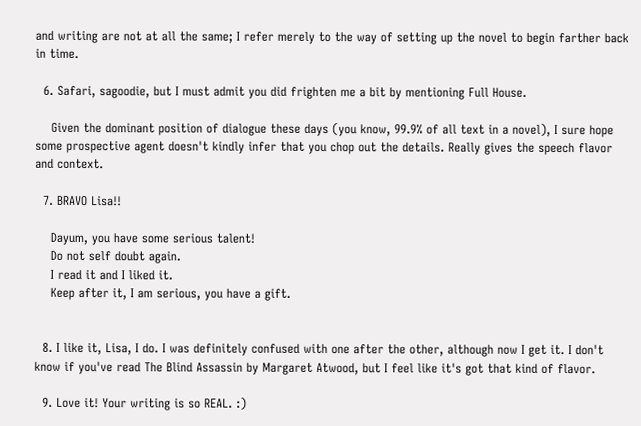and writing are not at all the same; I refer merely to the way of setting up the novel to begin farther back in time.

  6. Safari, sagoodie, but I must admit you did frighten me a bit by mentioning Full House.

    Given the dominant position of dialogue these days (you know, 99.9% of all text in a novel), I sure hope some prospective agent doesn't kindly infer that you chop out the details. Really gives the speech flavor and context.

  7. BRAVO Lisa!!

    Dayum, you have some serious talent!
    Do not self doubt again.
    I read it and I liked it.
    Keep after it, I am serious, you have a gift.


  8. I like it, Lisa, I do. I was definitely confused with one after the other, although now I get it. I don't know if you've read The Blind Assassin by Margaret Atwood, but I feel like it's got that kind of flavor.

  9. Love it! Your writing is so REAL. :)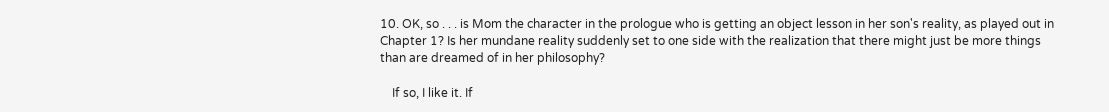10. OK, so . . . is Mom the character in the prologue who is getting an object lesson in her son's reality, as played out in Chapter 1? Is her mundane reality suddenly set to one side with the realization that there might just be more things than are dreamed of in her philosophy?

    If so, I like it. If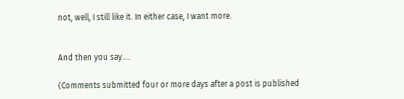not, well, I still like it. In either case, I want more.


And then you say....

(Comments submitted four or more days after a post is published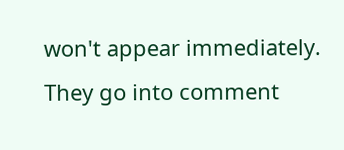won't appear immediately. They go into comment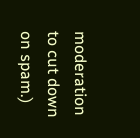moderation to cut down on spam.)